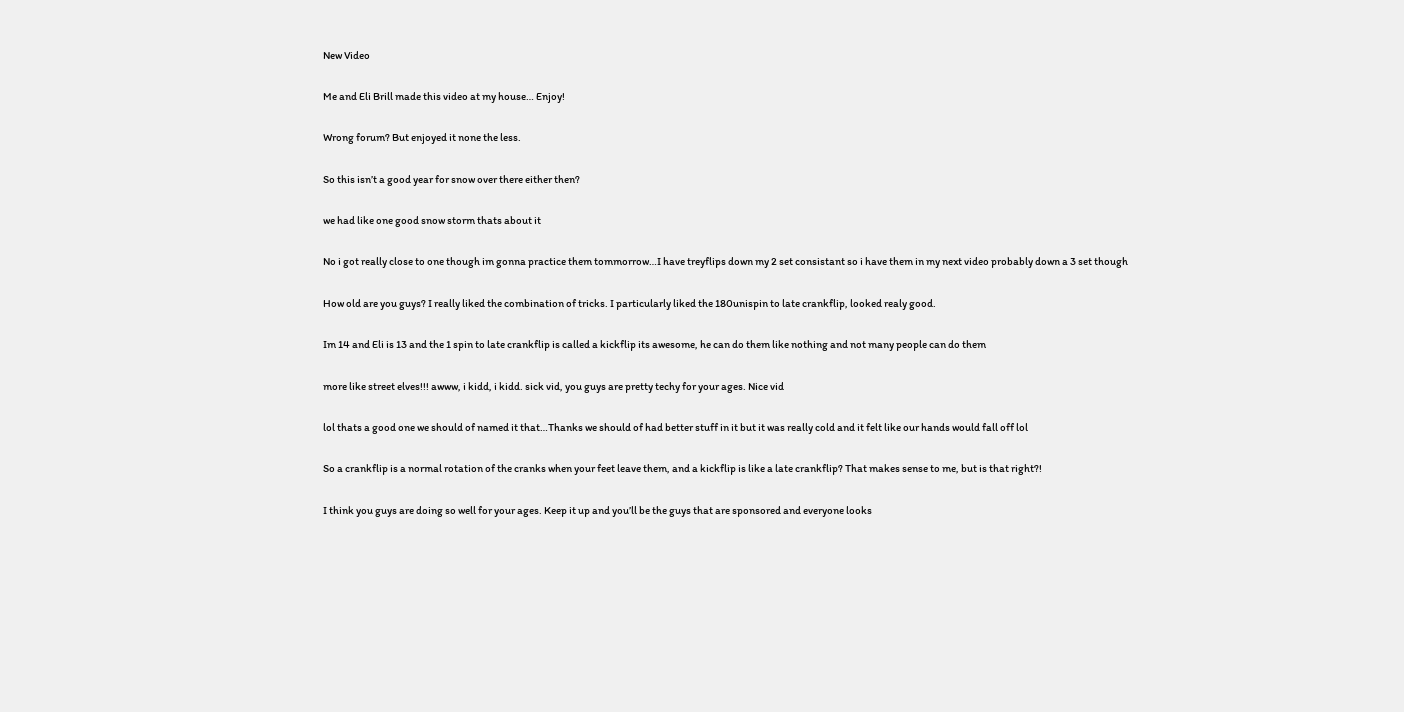New Video

Me and Eli Brill made this video at my house… Enjoy!

Wrong forum? But enjoyed it none the less.

So this isn’t a good year for snow over there either then?

we had like one good snow storm thats about it

No i got really close to one though im gonna practice them tommorrow…I have treyflips down my 2 set consistant so i have them in my next video probably down a 3 set though

How old are you guys? I really liked the combination of tricks. I particularly liked the 180unispin to late crankflip, looked realy good.

Im 14 and Eli is 13 and the 1 spin to late crankflip is called a kickflip its awesome, he can do them like nothing and not many people can do them

more like street elves!!! awww, i kidd, i kidd. sick vid, you guys are pretty techy for your ages. Nice vid

lol thats a good one we should of named it that…Thanks we should of had better stuff in it but it was really cold and it felt like our hands would fall off lol

So a crankflip is a normal rotation of the cranks when your feet leave them, and a kickflip is like a late crankflip? That makes sense to me, but is that right?!

I think you guys are doing so well for your ages. Keep it up and you’ll be the guys that are sponsored and everyone looks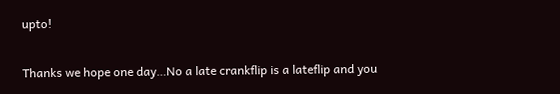upto!

Thanks we hope one day…No a late crankflip is a lateflip and you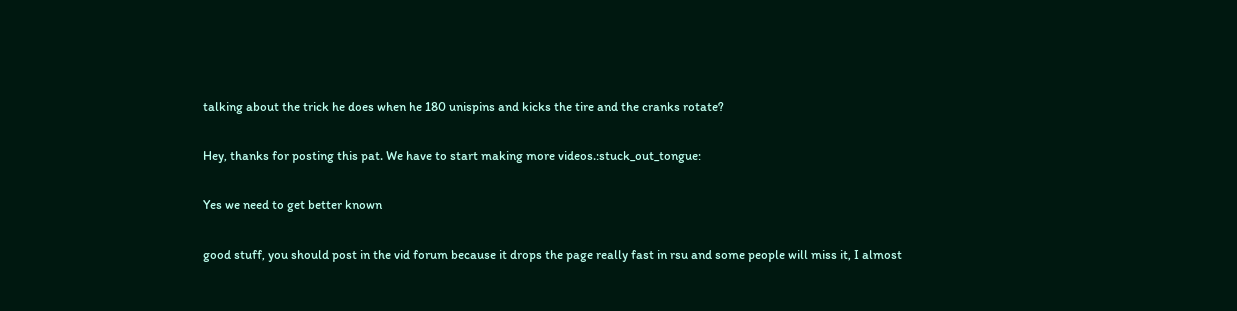talking about the trick he does when he 180 unispins and kicks the tire and the cranks rotate?

Hey, thanks for posting this pat. We have to start making more videos.:stuck_out_tongue:

Yes we need to get better known

good stuff, you should post in the vid forum because it drops the page really fast in rsu and some people will miss it, I almost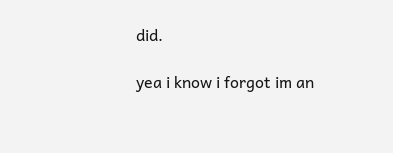did.

yea i know i forgot im an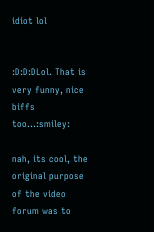idiot lol


:D:D:DLol. That is very funny, nice biffs too…:smiley:

nah, its cool, the original purpose of the video forum was to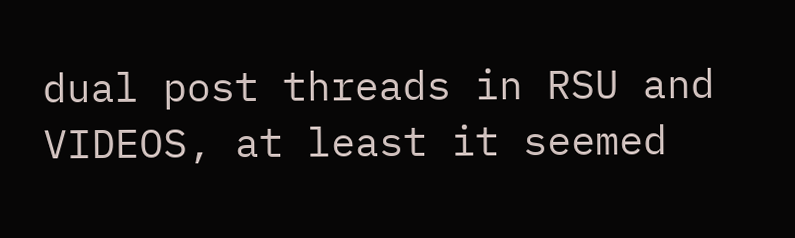dual post threads in RSU and VIDEOS, at least it seemed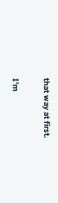that way at first.

I’m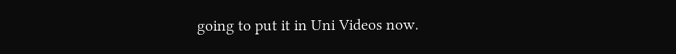going to put it in Uni Videos now.